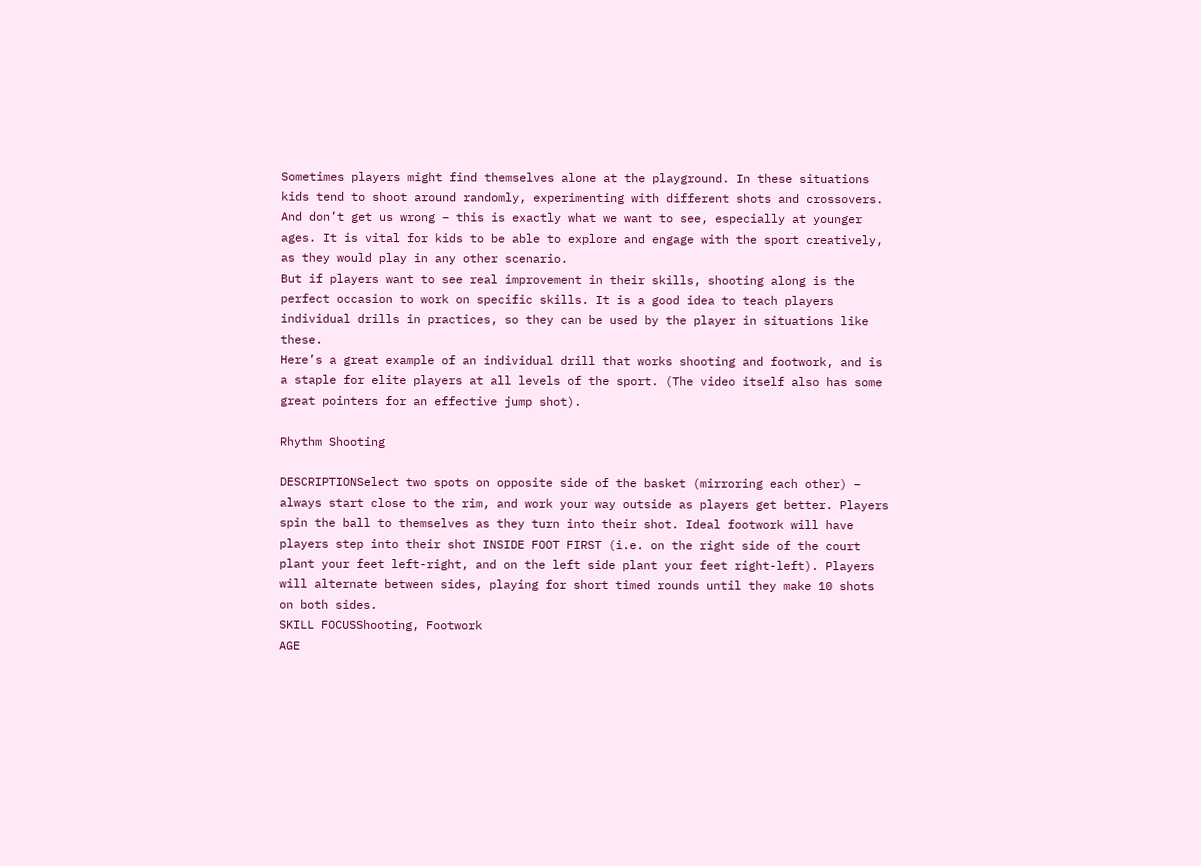Sometimes players might find themselves alone at the playground. In these situations kids tend to shoot around randomly, experimenting with different shots and crossovers. And don’t get us wrong – this is exactly what we want to see, especially at younger ages. It is vital for kids to be able to explore and engage with the sport creatively, as they would play in any other scenario.
But if players want to see real improvement in their skills, shooting along is the perfect occasion to work on specific skills. It is a good idea to teach players individual drills in practices, so they can be used by the player in situations like these.
Here’s a great example of an individual drill that works shooting and footwork, and is a staple for elite players at all levels of the sport. (The video itself also has some great pointers for an effective jump shot).

Rhythm Shooting

DESCRIPTIONSelect two spots on opposite side of the basket (mirroring each other) – always start close to the rim, and work your way outside as players get better. Players spin the ball to themselves as they turn into their shot. Ideal footwork will have players step into their shot INSIDE FOOT FIRST (i.e. on the right side of the court plant your feet left-right, and on the left side plant your feet right-left). Players will alternate between sides, playing for short timed rounds until they make 10 shots on both sides.
SKILL FOCUSShooting, Footwork
AGE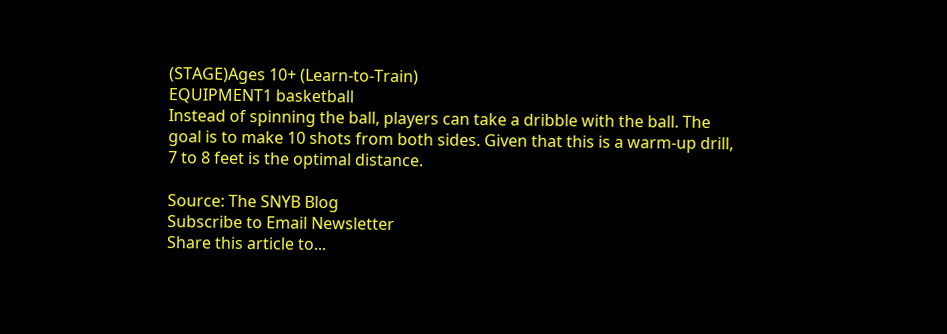(STAGE)Ages 10+ (Learn-to-Train)
EQUIPMENT1 basketball
Instead of spinning the ball, players can take a dribble with the ball. The goal is to make 10 shots from both sides. Given that this is a warm-up drill, 7 to 8 feet is the optimal distance.

Source: The SNYB Blog
Subscribe to Email Newsletter
Share this article to...